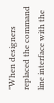"When designers replaced the command line interface with the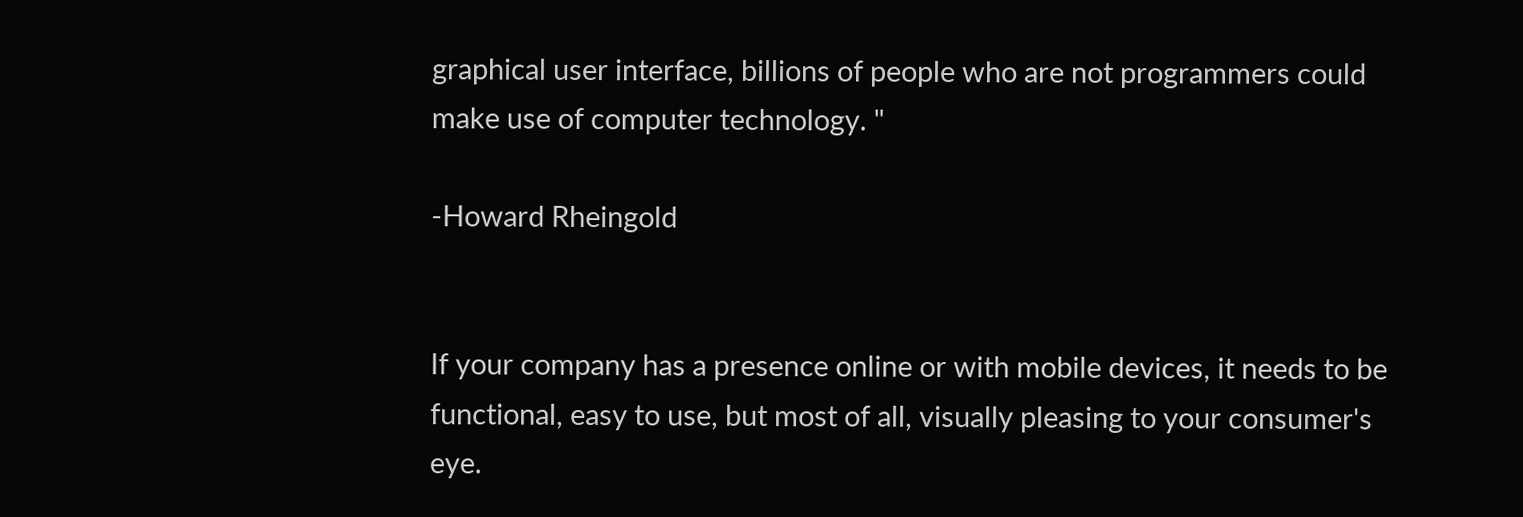graphical user interface, billions of people who are not programmers could make use of computer technology. "

-Howard Rheingold


If your company has a presence online or with mobile devices, it needs to be functional, easy to use, but most of all, visually pleasing to your consumer's eye.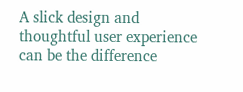A slick design and thoughtful user experience can be the difference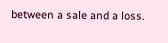between a sale and a loss.